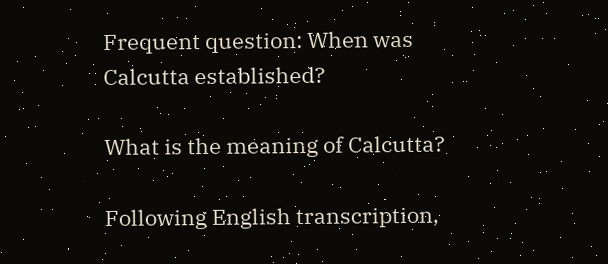Frequent question: When was Calcutta established?

What is the meaning of Calcutta?

Following English transcription,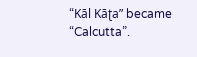“Kāl Kāʈa” became “Calcutta”.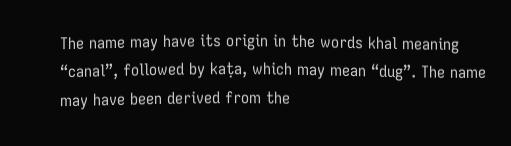The name may have its origin in the words khal meaning “canal”, followed by kaṭa, which may mean “dug”. The name may have been derived from the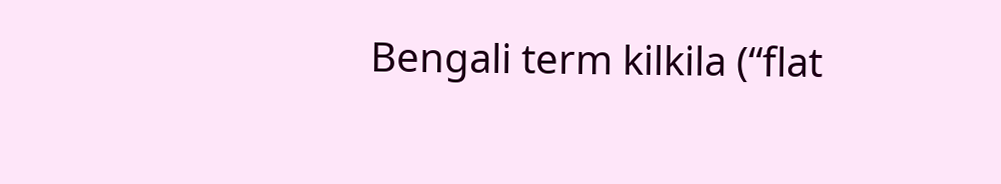Bengali term kilkila (“flat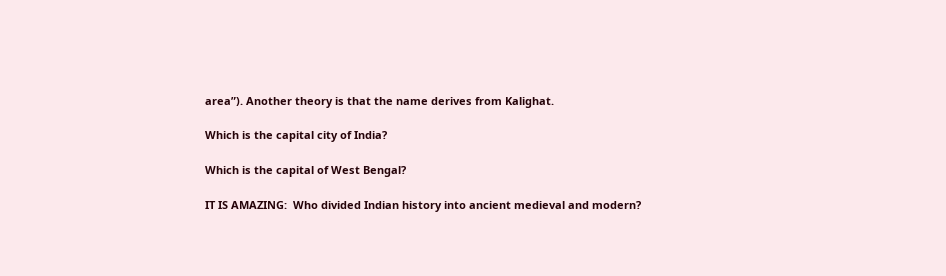area”). Another theory is that the name derives from Kalighat.

Which is the capital city of India?

Which is the capital of West Bengal?

IT IS AMAZING:  Who divided Indian history into ancient medieval and modern?